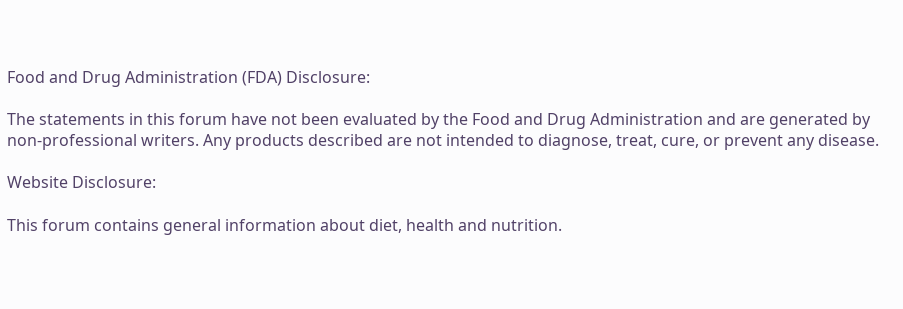Food and Drug Administration (FDA) Disclosure:

The statements in this forum have not been evaluated by the Food and Drug Administration and are generated by non-professional writers. Any products described are not intended to diagnose, treat, cure, or prevent any disease.

Website Disclosure:

This forum contains general information about diet, health and nutrition.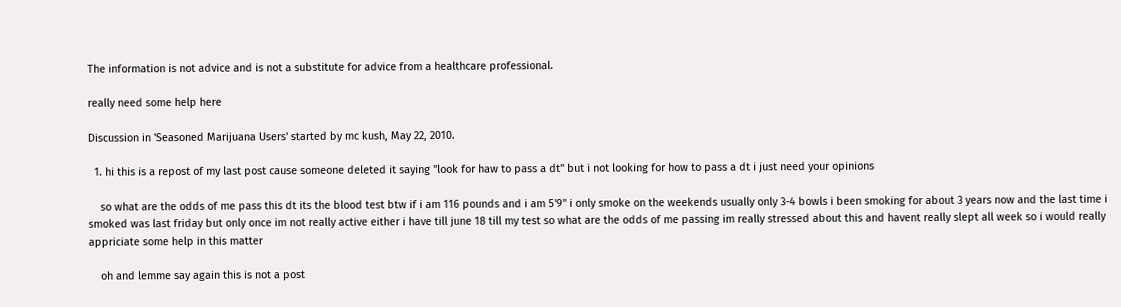The information is not advice and is not a substitute for advice from a healthcare professional.

really need some help here

Discussion in 'Seasoned Marijuana Users' started by mc kush, May 22, 2010.

  1. hi this is a repost of my last post cause someone deleted it saying "look for haw to pass a dt" but i not looking for how to pass a dt i just need your opinions

    so what are the odds of me pass this dt its the blood test btw if i am 116 pounds and i am 5'9" i only smoke on the weekends usually only 3-4 bowls i been smoking for about 3 years now and the last time i smoked was last friday but only once im not really active either i have till june 18 till my test so what are the odds of me passing im really stressed about this and havent really slept all week so i would really appriciate some help in this matter

    oh and lemme say again this is not a post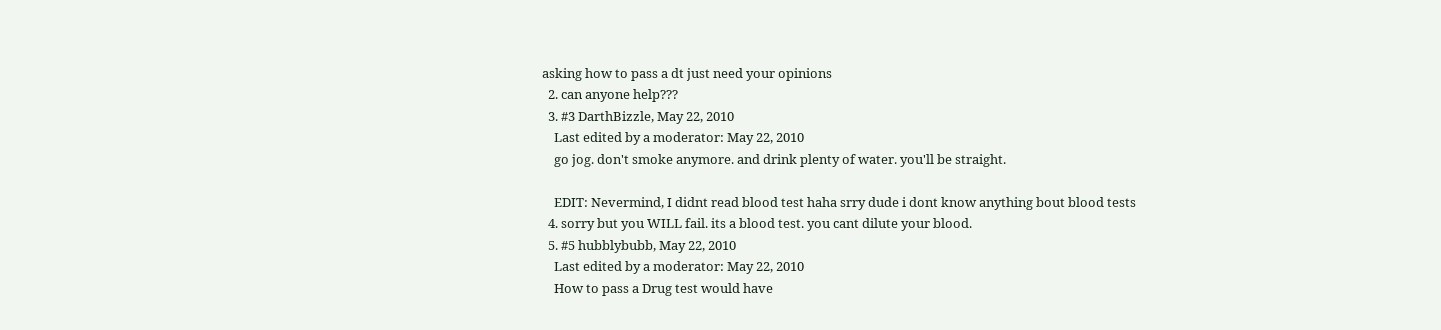asking how to pass a dt just need your opinions
  2. can anyone help???
  3. #3 DarthBizzle, May 22, 2010
    Last edited by a moderator: May 22, 2010
    go jog. don't smoke anymore. and drink plenty of water. you'll be straight.

    EDIT: Nevermind, I didnt read blood test haha srry dude i dont know anything bout blood tests
  4. sorry but you WILL fail. its a blood test. you cant dilute your blood.
  5. #5 hubblybubb, May 22, 2010
    Last edited by a moderator: May 22, 2010
    How to pass a Drug test would have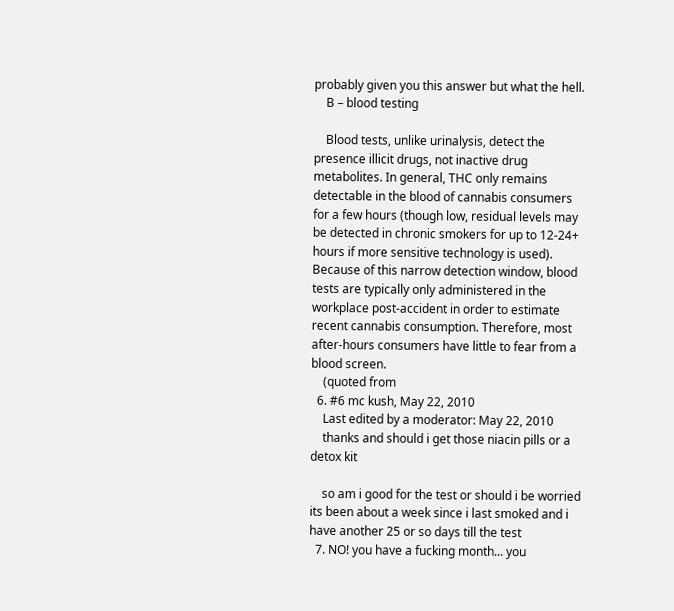probably given you this answer but what the hell.
    B – blood testing

    Blood tests, unlike urinalysis, detect the presence illicit drugs, not inactive drug metabolites. In general, THC only remains detectable in the blood of cannabis consumers for a few hours (though low, residual levels may be detected in chronic smokers for up to 12-24+ hours if more sensitive technology is used). Because of this narrow detection window, blood tests are typically only administered in the workplace post-accident in order to estimate recent cannabis consumption. Therefore, most after-hours consumers have little to fear from a blood screen.
    (quoted from
  6. #6 mc kush, May 22, 2010
    Last edited by a moderator: May 22, 2010
    thanks and should i get those niacin pills or a detox kit

    so am i good for the test or should i be worried its been about a week since i last smoked and i have another 25 or so days till the test
  7. NO! you have a fucking month... you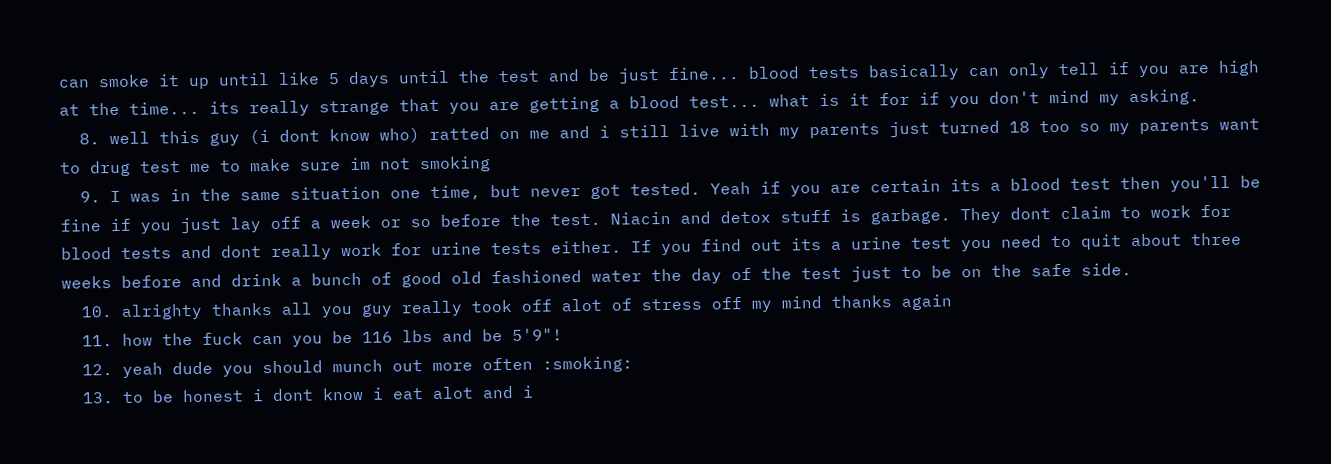can smoke it up until like 5 days until the test and be just fine... blood tests basically can only tell if you are high at the time... its really strange that you are getting a blood test... what is it for if you don't mind my asking.
  8. well this guy (i dont know who) ratted on me and i still live with my parents just turned 18 too so my parents want to drug test me to make sure im not smoking
  9. I was in the same situation one time, but never got tested. Yeah if you are certain its a blood test then you'll be fine if you just lay off a week or so before the test. Niacin and detox stuff is garbage. They dont claim to work for blood tests and dont really work for urine tests either. If you find out its a urine test you need to quit about three weeks before and drink a bunch of good old fashioned water the day of the test just to be on the safe side.
  10. alrighty thanks all you guy really took off alot of stress off my mind thanks again
  11. how the fuck can you be 116 lbs and be 5'9"!
  12. yeah dude you should munch out more often :smoking:
  13. to be honest i dont know i eat alot and i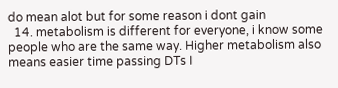do mean alot but for some reason i dont gain
  14. metabolism is different for everyone, i know some people who are the same way. Higher metabolism also means easier time passing DTs I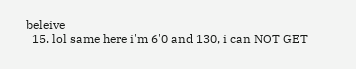beleive
  15. lol same here i'm 6'0 and 130, i can NOT GET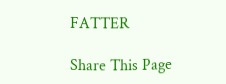FATTER

Share This Page